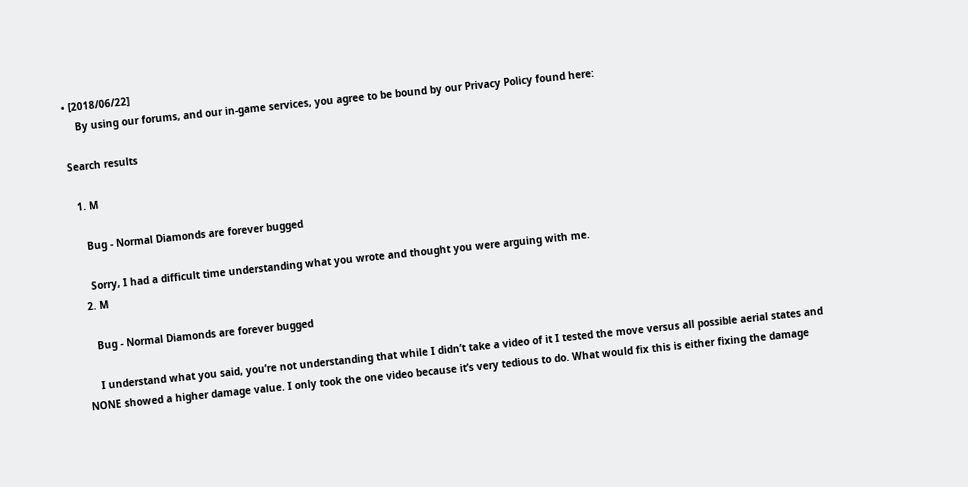• [2018/06/22]
    By using our forums, and our in-game services, you agree to be bound by our Privacy Policy found here:

Search results

  1. M

    Bug - Normal Diamonds are forever bugged

    Sorry, I had a difficult time understanding what you wrote and thought you were arguing with me.
  2. M

    Bug - Normal Diamonds are forever bugged

    I understand what you said, you’re not understanding that while I didn’t take a video of it I tested the move versus all possible aerial states and NONE showed a higher damage value. I only took the one video because it’s very tedious to do. What would fix this is either fixing the damage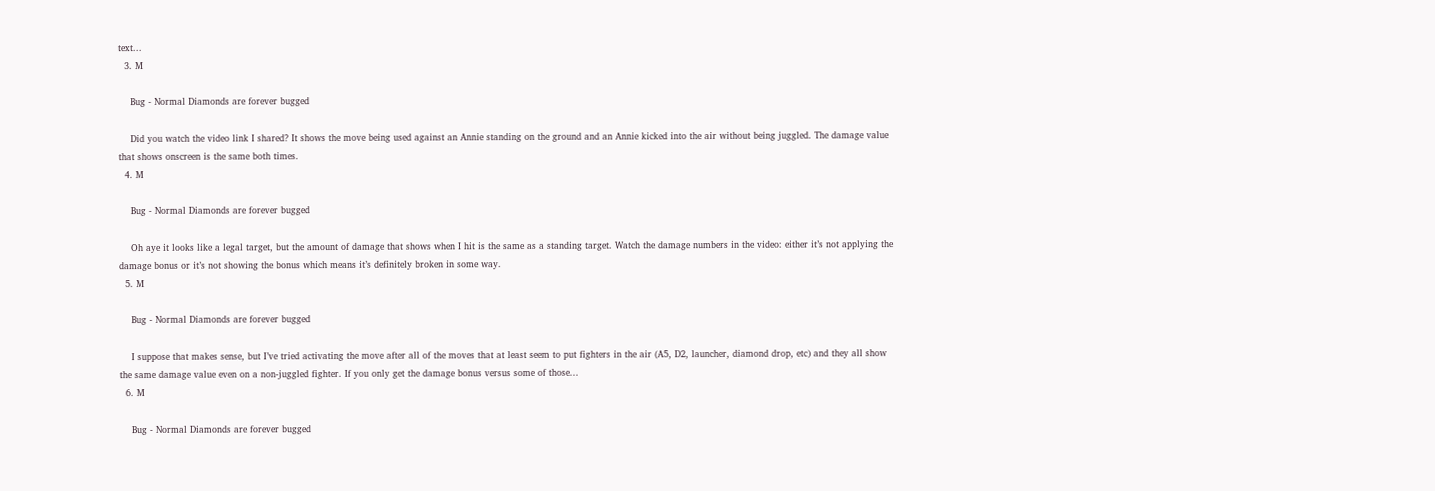text...
  3. M

    Bug - Normal Diamonds are forever bugged

    Did you watch the video link I shared? It shows the move being used against an Annie standing on the ground and an Annie kicked into the air without being juggled. The damage value that shows onscreen is the same both times.
  4. M

    Bug - Normal Diamonds are forever bugged

    Oh aye it looks like a legal target, but the amount of damage that shows when I hit is the same as a standing target. Watch the damage numbers in the video: either it’s not applying the damage bonus or it’s not showing the bonus which means it’s definitely broken in some way.
  5. M

    Bug - Normal Diamonds are forever bugged

    I suppose that makes sense, but I’ve tried activating the move after all of the moves that at least seem to put fighters in the air (A5, D2, launcher, diamond drop, etc) and they all show the same damage value even on a non-juggled fighter. If you only get the damage bonus versus some of those...
  6. M

    Bug - Normal Diamonds are forever bugged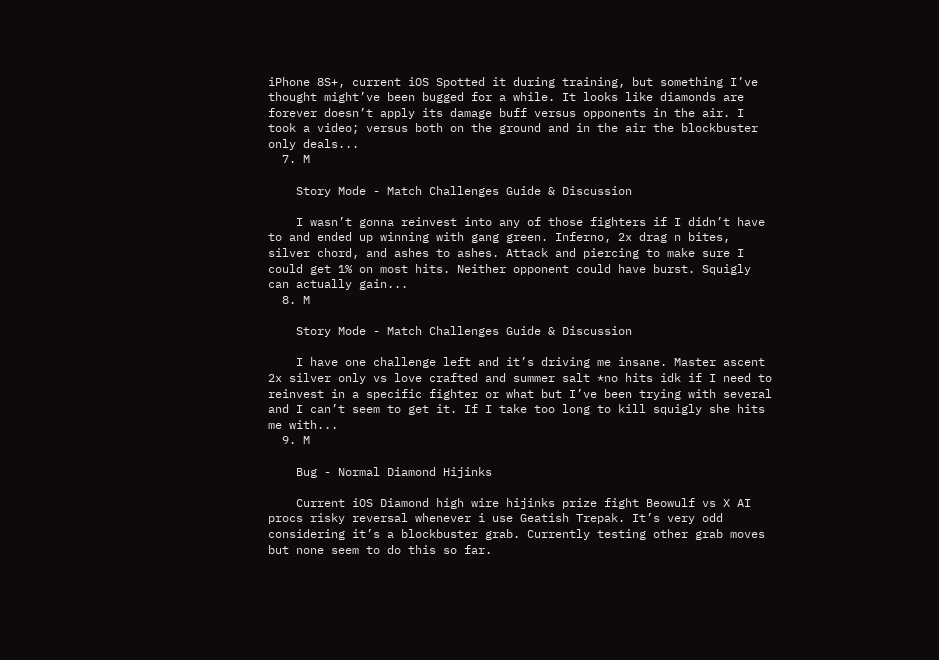iPhone 8S+, current iOS Spotted it during training, but something I’ve thought might’ve been bugged for a while. It looks like diamonds are forever doesn’t apply its damage buff versus opponents in the air. I took a video; versus both on the ground and in the air the blockbuster only deals...
  7. M

    Story Mode - Match Challenges Guide & Discussion

    I wasn’t gonna reinvest into any of those fighters if I didn’t have to and ended up winning with gang green. Inferno, 2x drag n bites, silver chord, and ashes to ashes. Attack and piercing to make sure I could get 1% on most hits. Neither opponent could have burst. Squigly can actually gain...
  8. M

    Story Mode - Match Challenges Guide & Discussion

    I have one challenge left and it’s driving me insane. Master ascent 2x silver only vs love crafted and summer salt *no hits idk if I need to reinvest in a specific fighter or what but I’ve been trying with several and I can’t seem to get it. If I take too long to kill squigly she hits me with...
  9. M

    Bug - Normal Diamond Hijinks

    Current iOS Diamond high wire hijinks prize fight Beowulf vs X AI procs risky reversal whenever i use Geatish Trepak. It’s very odd considering it’s a blockbuster grab. Currently testing other grab moves but none seem to do this so far.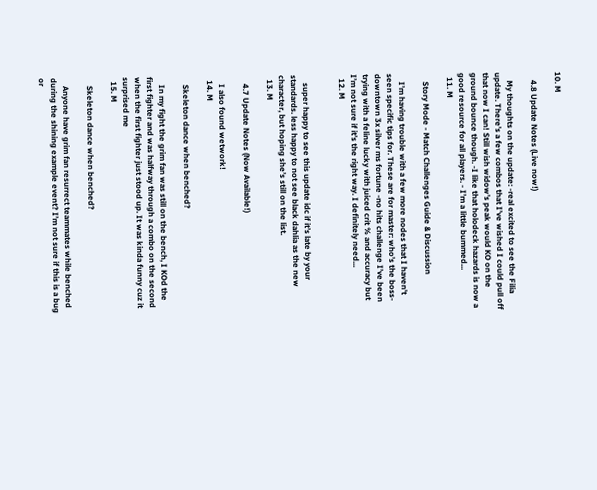10. M

    4.8 Update Notes (Live now!)

    My thoughts on the update: -real excited to see the Filia update. There’s a few combos that I’ve wished I could pull off that now I can! Still wish widow’s peak would KO on the ground bounce though. -I like that holodeck hazards is now a good resource for all players. - I’m a little bummed...
  11. M

    Story Mode - Match Challenges Guide & Discussion

    I’m having trouble with a few more nodes that I haven't seen specific tips for. These are for master: who’s the boss- downtown 3x silver ms fortune -no hits challenge I’ve been trying with a feline lucky with juiced crit % and accuracy but I’m not sure if it’s the right way. I definitely need...
  12. M


    super happy to see this update idc if it’s late by your standards. less happy to not see black dahlia as the new character, but hoping she’s still on the list.
  13. M

    4.7 Update Notes (Now Available!)

    I also found wetwork!
  14. M

    Skeleton dance when benched?

    In my fight the grim fan was still on the bench, I KOd the first fighter and was halfway through a combo on the second when the first fighter just stood up. It was kinda funny cuz it surprised me
  15. M

    Skeleton dance when benched?

    Anyone have grim fan resurrect teammates while benched during the shining example event? I’m not sure if this is a bug or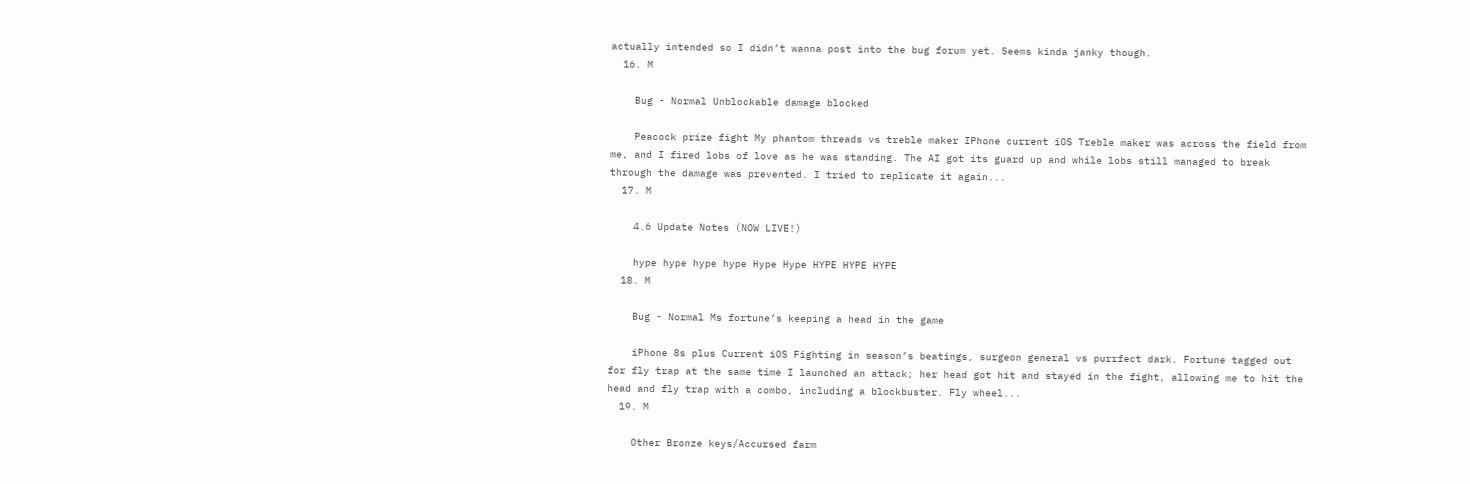actually intended so I didn’t wanna post into the bug forum yet. Seems kinda janky though.
  16. M

    Bug - Normal Unblockable damage blocked

    Peacock prize fight My phantom threads vs treble maker IPhone current iOS Treble maker was across the field from me, and I fired lobs of love as he was standing. The AI got its guard up and while lobs still managed to break through the damage was prevented. I tried to replicate it again...
  17. M

    4.6 Update Notes (NOW LIVE!)

    hype hype hype hype Hype Hype HYPE HYPE HYPE
  18. M

    Bug - Normal Ms fortune’s keeping a head in the game

    iPhone 8s plus Current iOS Fighting in season’s beatings, surgeon general vs purrfect dark. Fortune tagged out for fly trap at the same time I launched an attack; her head got hit and stayed in the fight, allowing me to hit the head and fly trap with a combo, including a blockbuster. Fly wheel...
  19. M

    Other Bronze keys/Accursed farm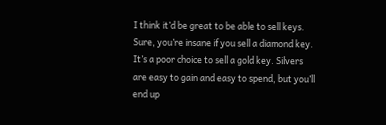I think it’d be great to be able to sell keys. Sure, you’re insane if you sell a diamond key. It’s a poor choice to sell a gold key. Silvers are easy to gain and easy to spend, but you’ll end up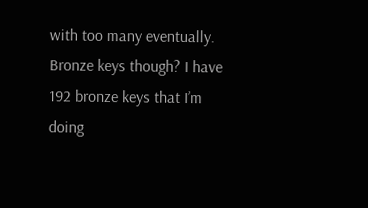with too many eventually. Bronze keys though? I have 192 bronze keys that I’m doing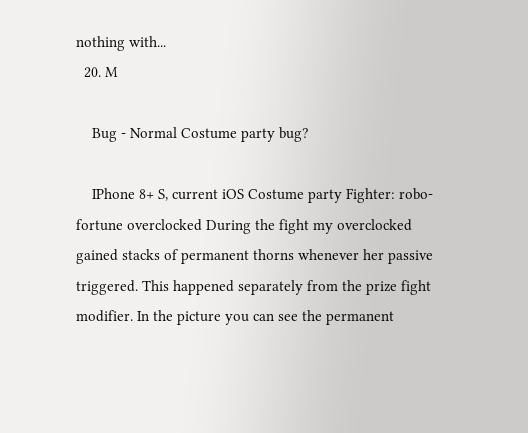nothing with...
  20. M

    Bug - Normal Costume party bug?

    IPhone 8+ S, current iOS Costume party Fighter: robo-fortune overclocked During the fight my overclocked gained stacks of permanent thorns whenever her passive triggered. This happened separately from the prize fight modifier. In the picture you can see the permanent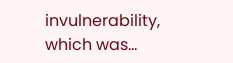invulnerability, which was...